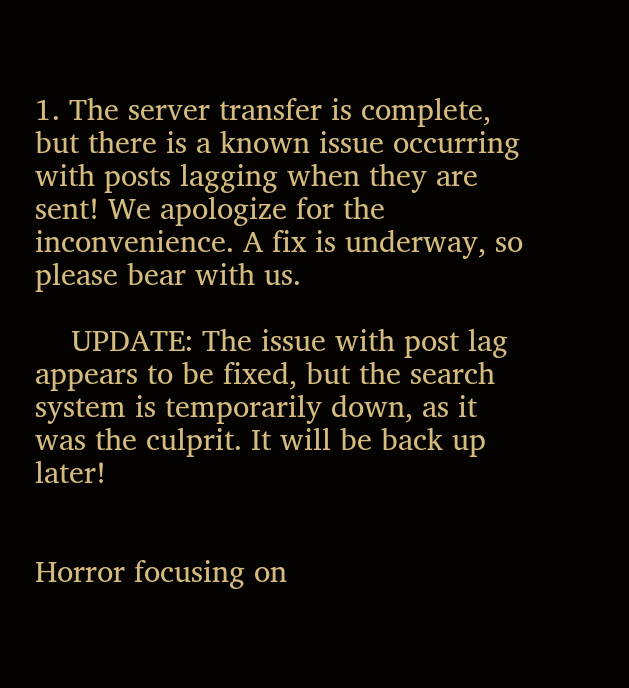1. The server transfer is complete, but there is a known issue occurring with posts lagging when they are sent! We apologize for the inconvenience. A fix is underway, so please bear with us.

    UPDATE: The issue with post lag appears to be fixed, but the search system is temporarily down, as it was the culprit. It will be back up later!


Horror focusing on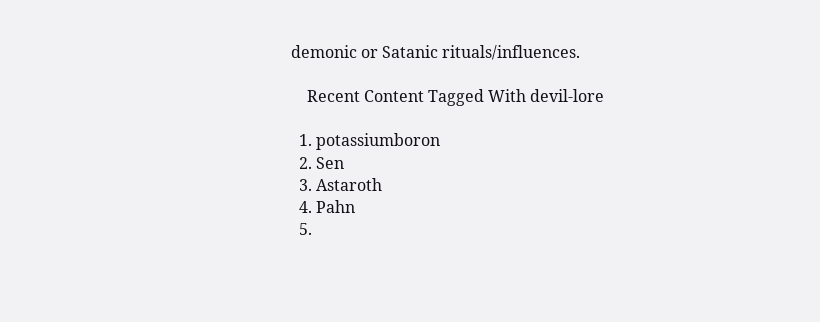demonic or Satanic rituals/influences.

    Recent Content Tagged With devil-lore

  1. potassiumboron
  2. Sen
  3. Astaroth
  4. Pahn
  5.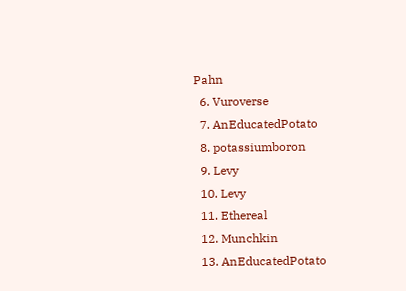Pahn
  6. Vuroverse
  7. AnEducatedPotato
  8. potassiumboron
  9. Levy
  10. Levy
  11. Ethereal
  12. Munchkin
  13. AnEducatedPotato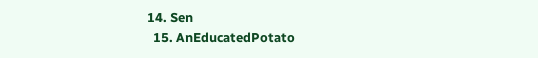14. Sen
  15. AnEducatedPotato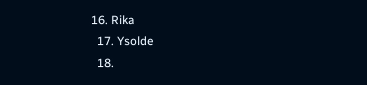16. Rika
  17. Ysolde
  18.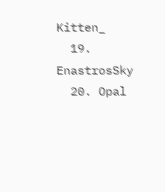Kitten_
  19. EnastrosSky
  20. Opal